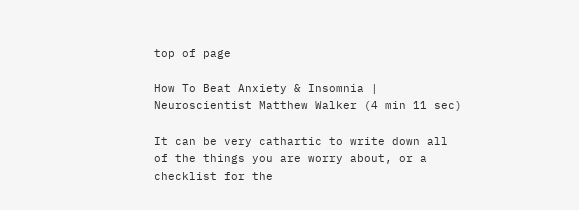top of page

How To Beat Anxiety & Insomnia | Neuroscientist Matthew Walker (4 min 11 sec)

It can be very cathartic to write down all of the things you are worry about, or a checklist for the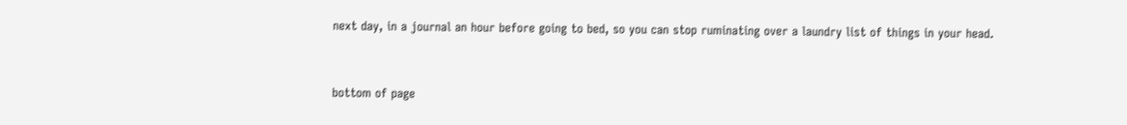next day, in a journal an hour before going to bed, so you can stop ruminating over a laundry list of things in your head.


bottom of page